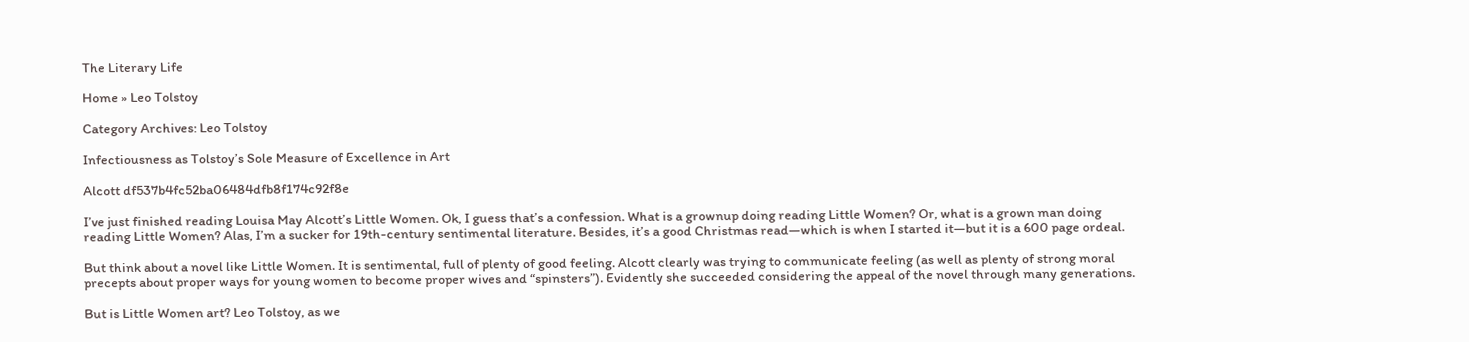The Literary Life

Home » Leo Tolstoy

Category Archives: Leo Tolstoy

Infectiousness as Tolstoy’s Sole Measure of Excellence in Art

Alcott df537b4fc52ba06484dfb8f174c92f8e

I’ve just finished reading Louisa May Alcott’s Little Women. Ok, I guess that’s a confession. What is a grownup doing reading Little Women? Or, what is a grown man doing reading Little Women? Alas, I’m a sucker for 19th-century sentimental literature. Besides, it’s a good Christmas read—which is when I started it—but it is a 600 page ordeal.

But think about a novel like Little Women. It is sentimental, full of plenty of good feeling. Alcott clearly was trying to communicate feeling (as well as plenty of strong moral precepts about proper ways for young women to become proper wives and “spinsters”). Evidently she succeeded considering the appeal of the novel through many generations.

But is Little Women art? Leo Tolstoy, as we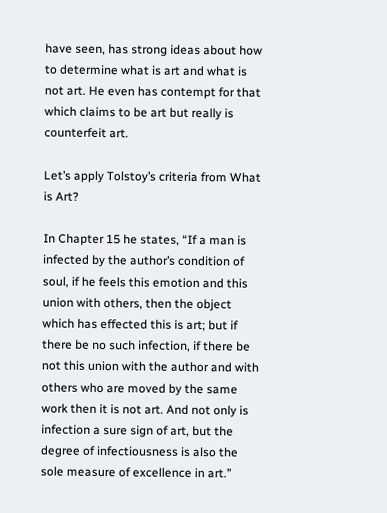have seen, has strong ideas about how to determine what is art and what is not art. He even has contempt for that which claims to be art but really is counterfeit art.

Let’s apply Tolstoy’s criteria from What is Art?

In Chapter 15 he states, “If a man is infected by the author’s condition of soul, if he feels this emotion and this union with others, then the object which has effected this is art; but if there be no such infection, if there be not this union with the author and with others who are moved by the same work then it is not art. And not only is infection a sure sign of art, but the degree of infectiousness is also the sole measure of excellence in art.”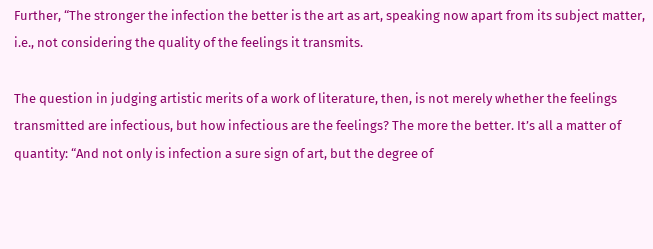Further, “The stronger the infection the better is the art as art, speaking now apart from its subject matter, i.e., not considering the quality of the feelings it transmits.

The question in judging artistic merits of a work of literature, then, is not merely whether the feelings transmitted are infectious, but how infectious are the feelings? The more the better. It’s all a matter of quantity: “And not only is infection a sure sign of art, but the degree of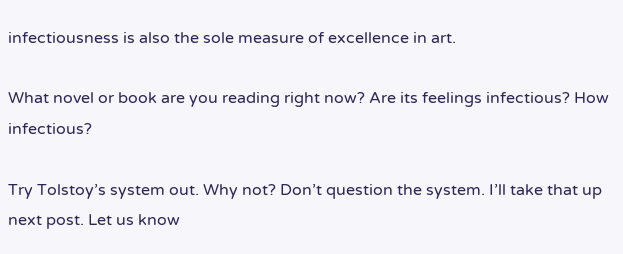infectiousness is also the sole measure of excellence in art.

What novel or book are you reading right now? Are its feelings infectious? How infectious?

Try Tolstoy’s system out. Why not? Don’t question the system. I’ll take that up next post. Let us know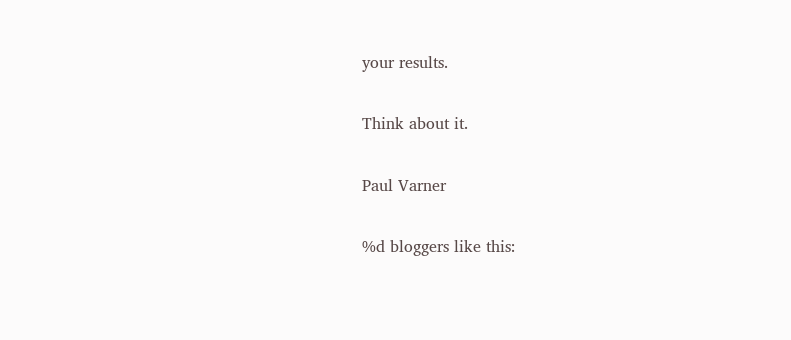your results.

Think about it.

Paul Varner

%d bloggers like this: